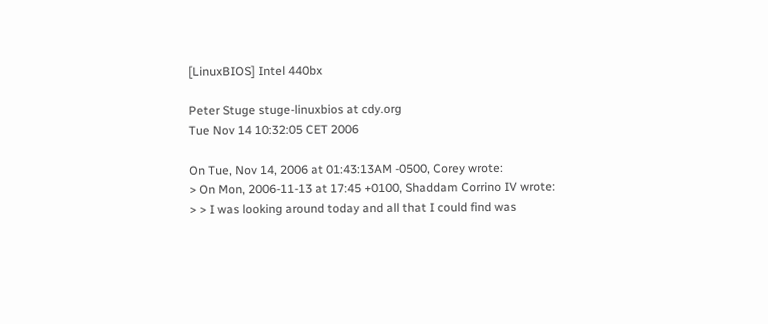[LinuxBIOS] Intel 440bx

Peter Stuge stuge-linuxbios at cdy.org
Tue Nov 14 10:32:05 CET 2006

On Tue, Nov 14, 2006 at 01:43:13AM -0500, Corey wrote:
> On Mon, 2006-11-13 at 17:45 +0100, Shaddam Corrino IV wrote:
> > I was looking around today and all that I could find was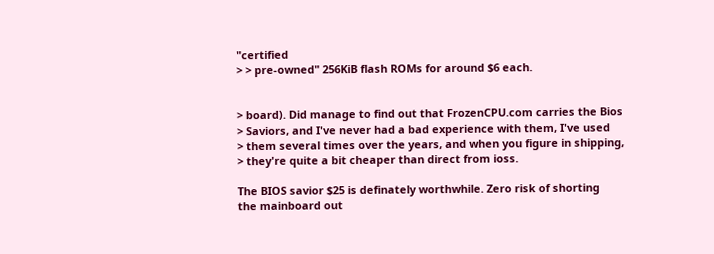"certified
> > pre-owned" 256KiB flash ROMs for around $6 each.


> board). Did manage to find out that FrozenCPU.com carries the Bios
> Saviors, and I've never had a bad experience with them, I've used
> them several times over the years, and when you figure in shipping,
> they're quite a bit cheaper than direct from ioss.

The BIOS savior $25 is definately worthwhile. Zero risk of shorting
the mainboard out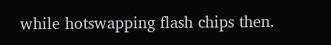while hotswapping flash chips then.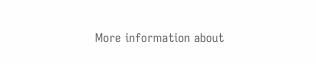More information about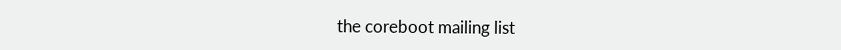the coreboot mailing list